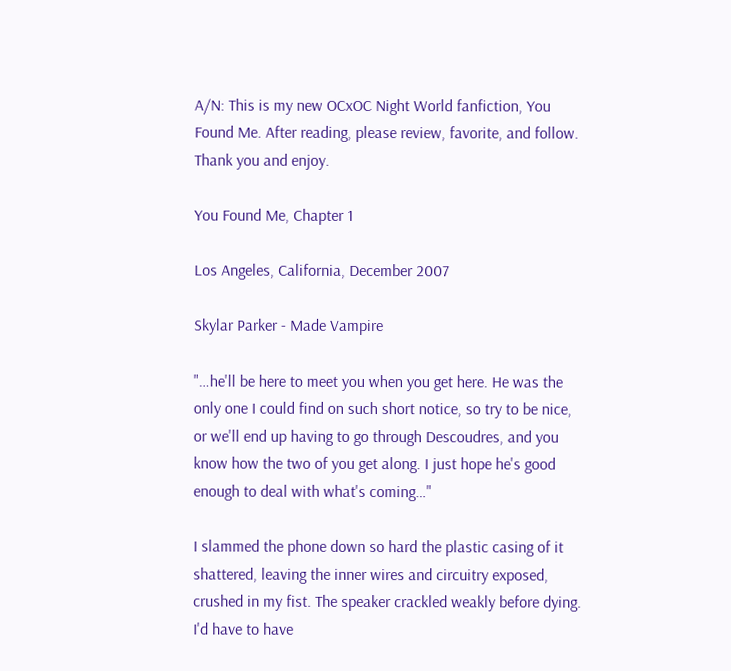A/N: This is my new OCxOC Night World fanfiction, You Found Me. After reading, please review, favorite, and follow. Thank you and enjoy.

You Found Me, Chapter 1

Los Angeles, California, December 2007

Skylar Parker - Made Vampire

"…he'll be here to meet you when you get here. He was the only one I could find on such short notice, so try to be nice, or we'll end up having to go through Descoudres, and you know how the two of you get along. I just hope he's good enough to deal with what's coming…"

I slammed the phone down so hard the plastic casing of it shattered, leaving the inner wires and circuitry exposed, crushed in my fist. The speaker crackled weakly before dying. I'd have to have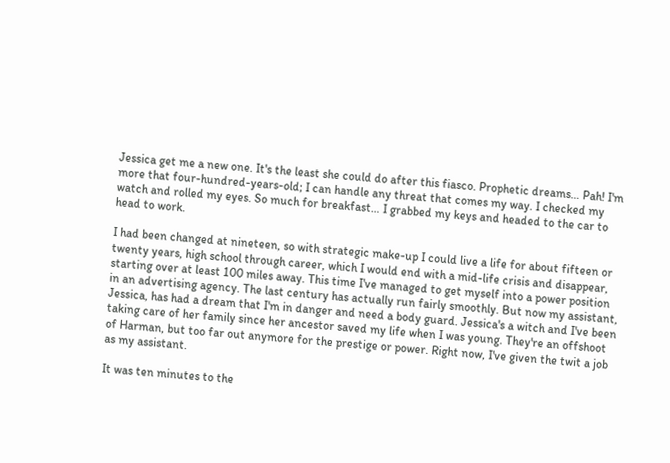Jessica get me a new one. It's the least she could do after this fiasco. Prophetic dreams… Pah! I'm more that four-hundred-years-old; I can handle any threat that comes my way. I checked my watch and rolled my eyes. So much for breakfast… I grabbed my keys and headed to the car to head to work.

I had been changed at nineteen, so with strategic make-up I could live a life for about fifteen or twenty years, high school through career, which I would end with a mid-life crisis and disappear, starting over at least 100 miles away. This time I've managed to get myself into a power position in an advertising agency. The last century has actually run fairly smoothly. But now my assistant, Jessica, has had a dream that I'm in danger and need a body guard. Jessica's a witch and I've been taking care of her family since her ancestor saved my life when I was young. They're an offshoot of Harman, but too far out anymore for the prestige or power. Right now, I've given the twit a job as my assistant.

It was ten minutes to the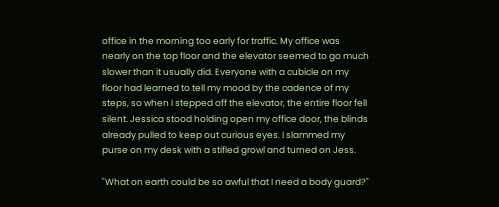office in the morning too early for traffic. My office was nearly on the top floor and the elevator seemed to go much slower than it usually did. Everyone with a cubicle on my floor had learned to tell my mood by the cadence of my steps, so when I stepped off the elevator, the entire floor fell silent. Jessica stood holding open my office door, the blinds already pulled to keep out curious eyes. I slammed my purse on my desk with a stifled growl and turned on Jess.

"What on earth could be so awful that I need a body guard?"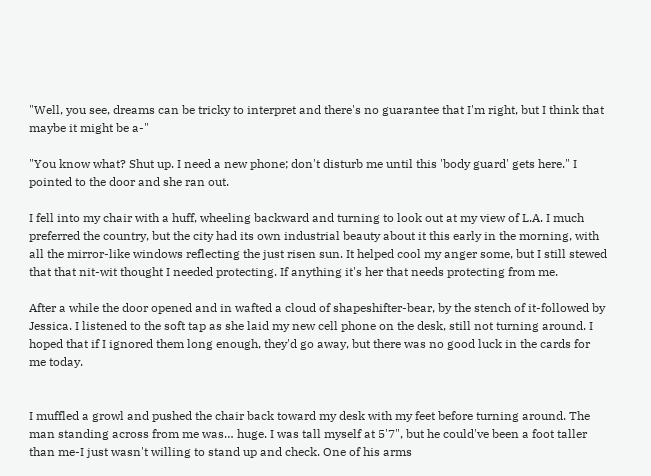"Well, you see, dreams can be tricky to interpret and there's no guarantee that I'm right, but I think that maybe it might be a-"

"You know what? Shut up. I need a new phone; don't disturb me until this 'body guard' gets here." I pointed to the door and she ran out.

I fell into my chair with a huff, wheeling backward and turning to look out at my view of L.A. I much preferred the country, but the city had its own industrial beauty about it this early in the morning, with all the mirror-like windows reflecting the just risen sun. It helped cool my anger some, but I still stewed that that nit-wit thought I needed protecting. If anything it's her that needs protecting from me.

After a while the door opened and in wafted a cloud of shapeshifter-bear, by the stench of it-followed by Jessica. I listened to the soft tap as she laid my new cell phone on the desk, still not turning around. I hoped that if I ignored them long enough, they'd go away, but there was no good luck in the cards for me today.


I muffled a growl and pushed the chair back toward my desk with my feet before turning around. The man standing across from me was… huge. I was tall myself at 5'7", but he could've been a foot taller than me-I just wasn't willing to stand up and check. One of his arms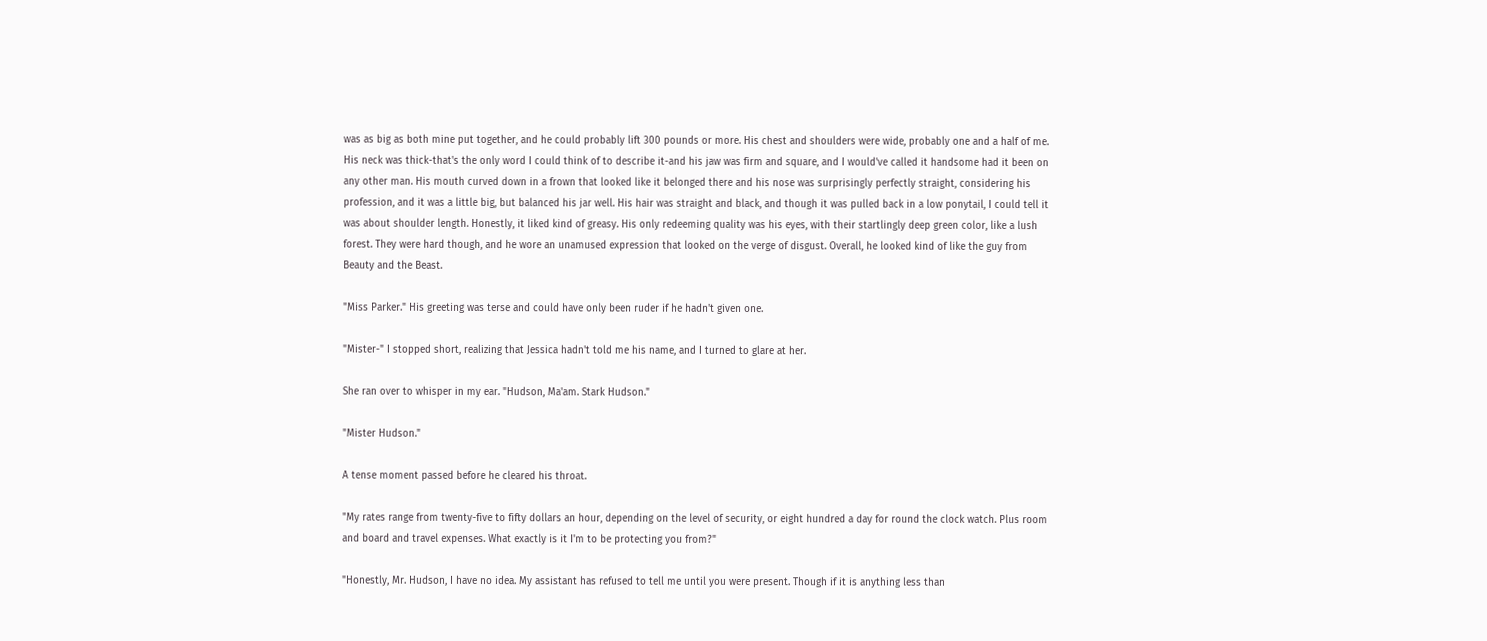was as big as both mine put together, and he could probably lift 300 pounds or more. His chest and shoulders were wide, probably one and a half of me. His neck was thick-that's the only word I could think of to describe it-and his jaw was firm and square, and I would've called it handsome had it been on any other man. His mouth curved down in a frown that looked like it belonged there and his nose was surprisingly perfectly straight, considering his profession, and it was a little big, but balanced his jar well. His hair was straight and black, and though it was pulled back in a low ponytail, I could tell it was about shoulder length. Honestly, it liked kind of greasy. His only redeeming quality was his eyes, with their startlingly deep green color, like a lush forest. They were hard though, and he wore an unamused expression that looked on the verge of disgust. Overall, he looked kind of like the guy from Beauty and the Beast.

"Miss Parker." His greeting was terse and could have only been ruder if he hadn't given one.

"Mister-" I stopped short, realizing that Jessica hadn't told me his name, and I turned to glare at her.

She ran over to whisper in my ear. "Hudson, Ma'am. Stark Hudson."

"Mister Hudson."

A tense moment passed before he cleared his throat.

"My rates range from twenty-five to fifty dollars an hour, depending on the level of security, or eight hundred a day for round the clock watch. Plus room and board and travel expenses. What exactly is it I'm to be protecting you from?"

"Honestly, Mr. Hudson, I have no idea. My assistant has refused to tell me until you were present. Though if it is anything less than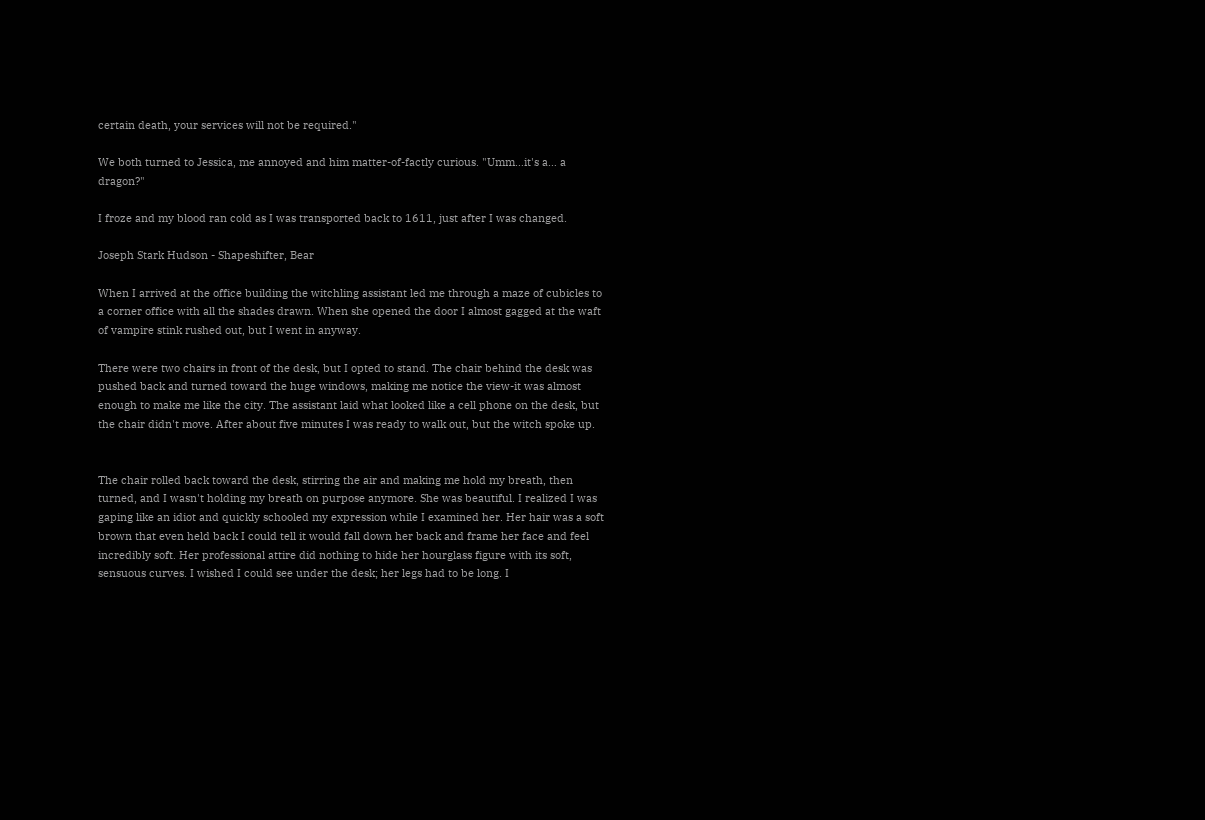certain death, your services will not be required."

We both turned to Jessica, me annoyed and him matter-of-factly curious. "Umm…it's a… a dragon?"

I froze and my blood ran cold as I was transported back to 1611, just after I was changed.

Joseph Stark Hudson - Shapeshifter, Bear

When I arrived at the office building the witchling assistant led me through a maze of cubicles to a corner office with all the shades drawn. When she opened the door I almost gagged at the waft of vampire stink rushed out, but I went in anyway.

There were two chairs in front of the desk, but I opted to stand. The chair behind the desk was pushed back and turned toward the huge windows, making me notice the view-it was almost enough to make me like the city. The assistant laid what looked like a cell phone on the desk, but the chair didn't move. After about five minutes I was ready to walk out, but the witch spoke up.


The chair rolled back toward the desk, stirring the air and making me hold my breath, then turned, and I wasn't holding my breath on purpose anymore. She was beautiful. I realized I was gaping like an idiot and quickly schooled my expression while I examined her. Her hair was a soft brown that even held back I could tell it would fall down her back and frame her face and feel incredibly soft. Her professional attire did nothing to hide her hourglass figure with its soft, sensuous curves. I wished I could see under the desk; her legs had to be long. I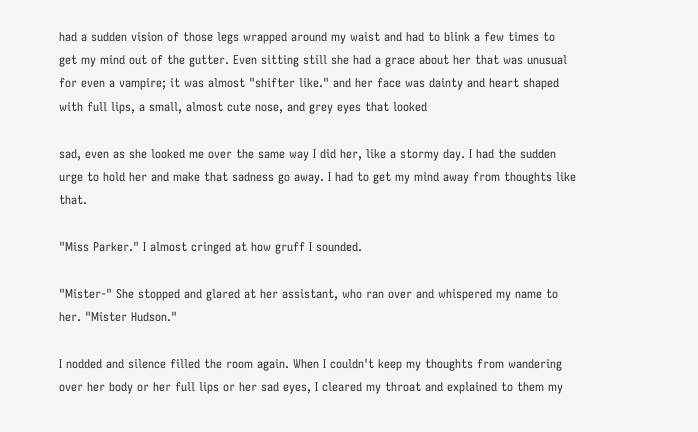had a sudden vision of those legs wrapped around my waist and had to blink a few times to get my mind out of the gutter. Even sitting still she had a grace about her that was unusual for even a vampire; it was almost "shifter like." and her face was dainty and heart shaped with full lips, a small, almost cute nose, and grey eyes that looked

sad, even as she looked me over the same way I did her, like a stormy day. I had the sudden urge to hold her and make that sadness go away. I had to get my mind away from thoughts like that.

"Miss Parker." I almost cringed at how gruff I sounded.

"Mister-" She stopped and glared at her assistant, who ran over and whispered my name to her. "Mister Hudson."

I nodded and silence filled the room again. When I couldn't keep my thoughts from wandering over her body or her full lips or her sad eyes, I cleared my throat and explained to them my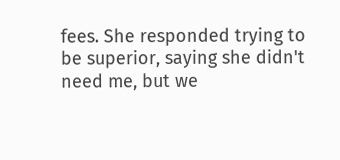fees. She responded trying to be superior, saying she didn't need me, but we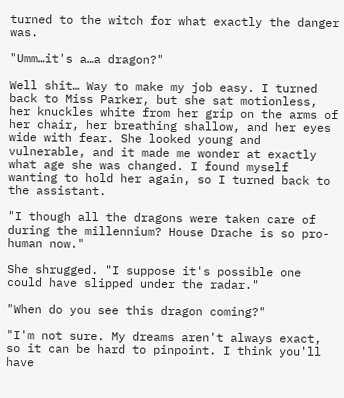turned to the witch for what exactly the danger was.

"Umm…it's a…a dragon?"

Well shit… Way to make my job easy. I turned back to Miss Parker, but she sat motionless, her knuckles white from her grip on the arms of her chair, her breathing shallow, and her eyes wide with fear. She looked young and vulnerable, and it made me wonder at exactly what age she was changed. I found myself wanting to hold her again, so I turned back to the assistant.

"I though all the dragons were taken care of during the millennium? House Drache is so pro-human now."

She shrugged. "I suppose it's possible one could have slipped under the radar."

"When do you see this dragon coming?"

"I'm not sure. My dreams aren't always exact, so it can be hard to pinpoint. I think you'll have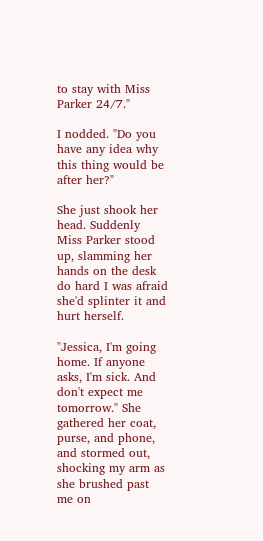to stay with Miss Parker 24/7."

I nodded. "Do you have any idea why this thing would be after her?"

She just shook her head. Suddenly Miss Parker stood up, slamming her hands on the desk do hard I was afraid she'd splinter it and hurt herself.

"Jessica, I'm going home. If anyone asks, I'm sick. And don't expect me tomorrow." She gathered her coat, purse, and phone, and stormed out, shocking my arm as she brushed past me on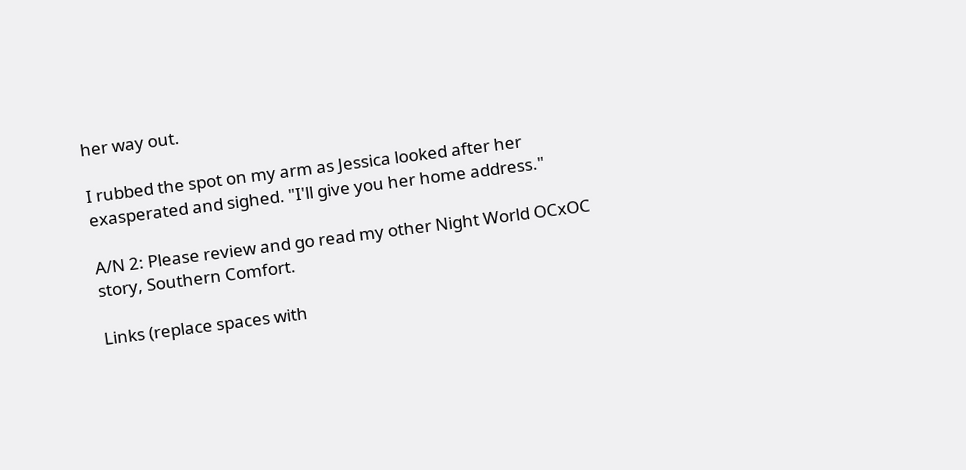her way out.

I rubbed the spot on my arm as Jessica looked after her exasperated and sighed. "I'll give you her home address."

A/N 2: Please review and go read my other Night World OCxOC story, Southern Comfort.

Links (replace spaces with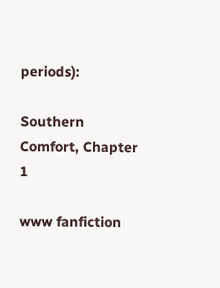periods):

Southern Comfort, Chapter 1

www fanfiction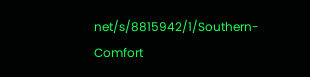net/s/8815942/1/Southern-Comfort